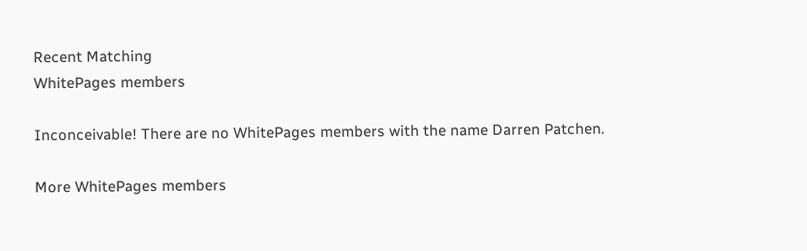Recent Matching
WhitePages members

Inconceivable! There are no WhitePages members with the name Darren Patchen.

More WhitePages members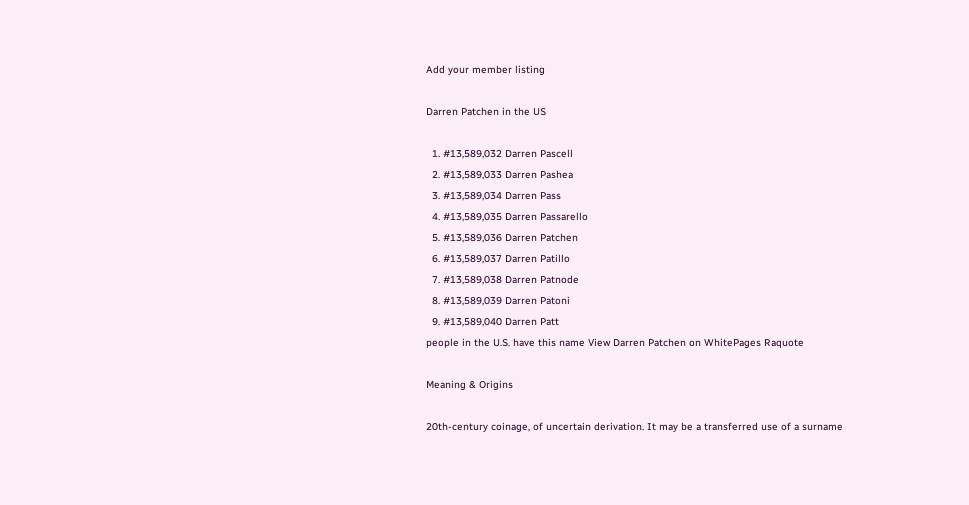Add your member listing

Darren Patchen in the US

  1. #13,589,032 Darren Pascell
  2. #13,589,033 Darren Pashea
  3. #13,589,034 Darren Pass
  4. #13,589,035 Darren Passarello
  5. #13,589,036 Darren Patchen
  6. #13,589,037 Darren Patillo
  7. #13,589,038 Darren Patnode
  8. #13,589,039 Darren Patoni
  9. #13,589,040 Darren Patt
people in the U.S. have this name View Darren Patchen on WhitePages Raquote

Meaning & Origins

20th-century coinage, of uncertain derivation. It may be a transferred use of a surname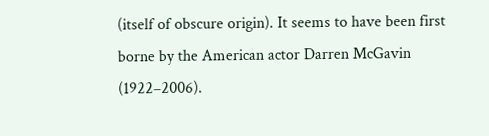(itself of obscure origin). It seems to have been first borne by the American actor Darren McGavin (1922–2006).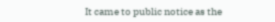It came to public notice as the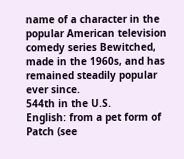name of a character in the popular American television comedy series Bewitched, made in the 1960s, and has remained steadily popular ever since.
544th in the U.S.
English: from a pet form of Patch (see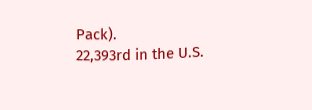Pack).
22,393rd in the U.S.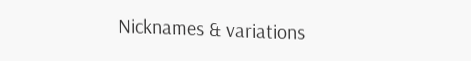Nicknames & variations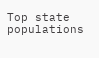Top state populations